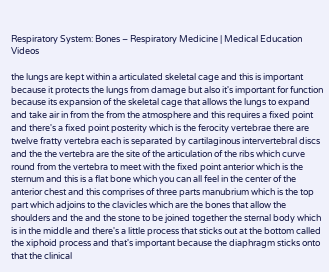Respiratory System: Bones – Respiratory Medicine | Medical Education Videos

the lungs are kept within a articulated skeletal cage and this is important because it protects the lungs from damage but also it's important for function because its expansion of the skeletal cage that allows the lungs to expand and take air in from the from the atmosphere and this requires a fixed point and there's a fixed point posterity which is the ferocity vertebrae there are twelve fratty vertebra each is separated by cartilaginous intervertebral discs and the the vertebra are the site of the articulation of the ribs which curve round from the vertebra to meet with the fixed point anterior which is the sternum and this is a flat bone which you can all feel in the center of the anterior chest and this comprises of three parts manubrium which is the top part which adjoins to the clavicles which are the bones that allow the shoulders and the and the stone to be joined together the sternal body which is in the middle and there's a little process that sticks out at the bottom called the xiphoid process and that's important because the diaphragm sticks onto that the clinical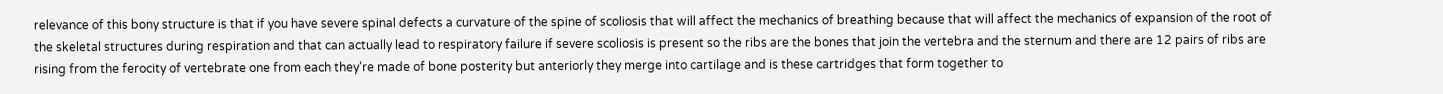relevance of this bony structure is that if you have severe spinal defects a curvature of the spine of scoliosis that will affect the mechanics of breathing because that will affect the mechanics of expansion of the root of the skeletal structures during respiration and that can actually lead to respiratory failure if severe scoliosis is present so the ribs are the bones that join the vertebra and the sternum and there are 12 pairs of ribs are rising from the ferocity of vertebrate one from each they're made of bone posterity but anteriorly they merge into cartilage and is these cartridges that form together to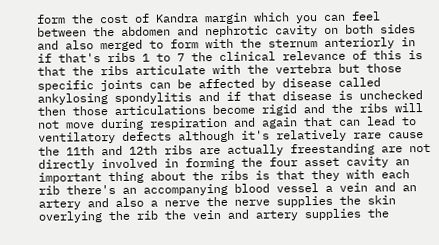form the cost of Kandra margin which you can feel between the abdomen and nephrotic cavity on both sides and also merged to form with the sternum anteriorly in if that's ribs 1 to 7 the clinical relevance of this is that the ribs articulate with the vertebra but those specific joints can be affected by disease called ankylosing spondylitis and if that disease is unchecked then those articulations become rigid and the ribs will not move during respiration and again that can lead to ventilatory defects although it's relatively rare cause the 11th and 12th ribs are actually freestanding are not directly involved in forming the four asset cavity an important thing about the ribs is that they with each rib there's an accompanying blood vessel a vein and an artery and also a nerve the nerve supplies the skin overlying the rib the vein and artery supplies the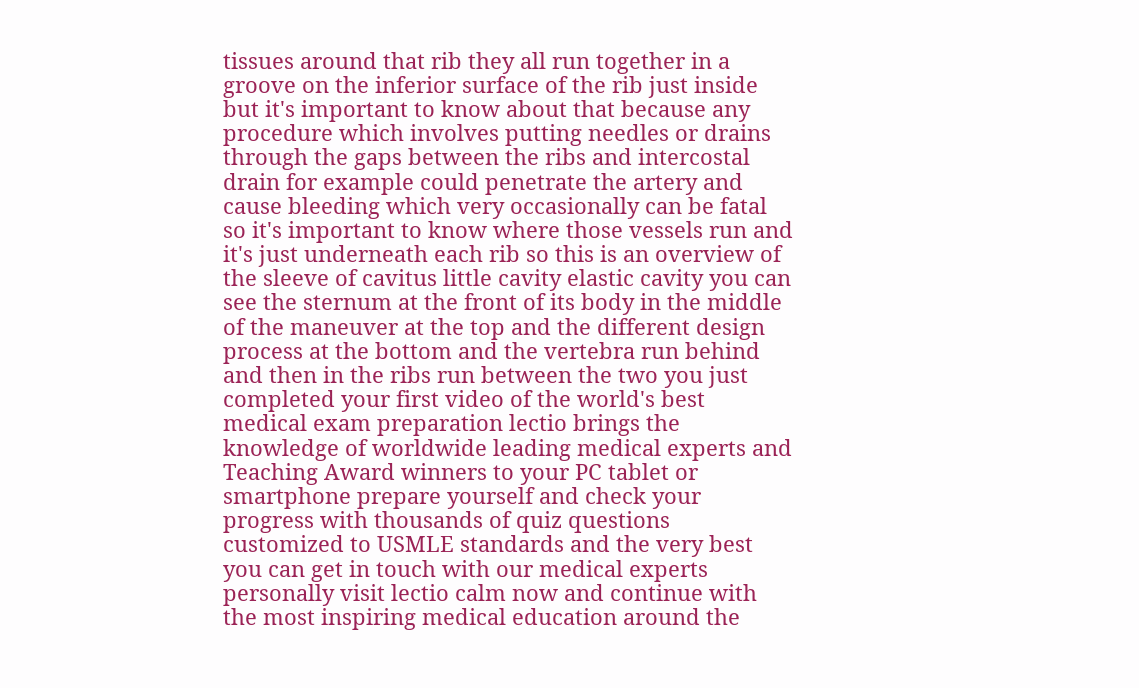tissues around that rib they all run together in a groove on the inferior surface of the rib just inside but it's important to know about that because any procedure which involves putting needles or drains through the gaps between the ribs and intercostal drain for example could penetrate the artery and cause bleeding which very occasionally can be fatal so it's important to know where those vessels run and it's just underneath each rib so this is an overview of the sleeve of cavitus little cavity elastic cavity you can see the sternum at the front of its body in the middle of the maneuver at the top and the different design process at the bottom and the vertebra run behind and then in the ribs run between the two you just completed your first video of the world's best medical exam preparation lectio brings the knowledge of worldwide leading medical experts and Teaching Award winners to your PC tablet or smartphone prepare yourself and check your progress with thousands of quiz questions customized to USMLE standards and the very best you can get in touch with our medical experts personally visit lectio calm now and continue with the most inspiring medical education around the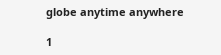globe anytime anywhere

1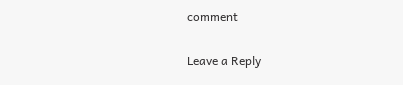comment

Leave a Reply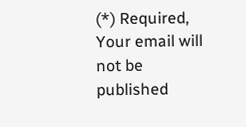(*) Required, Your email will not be published